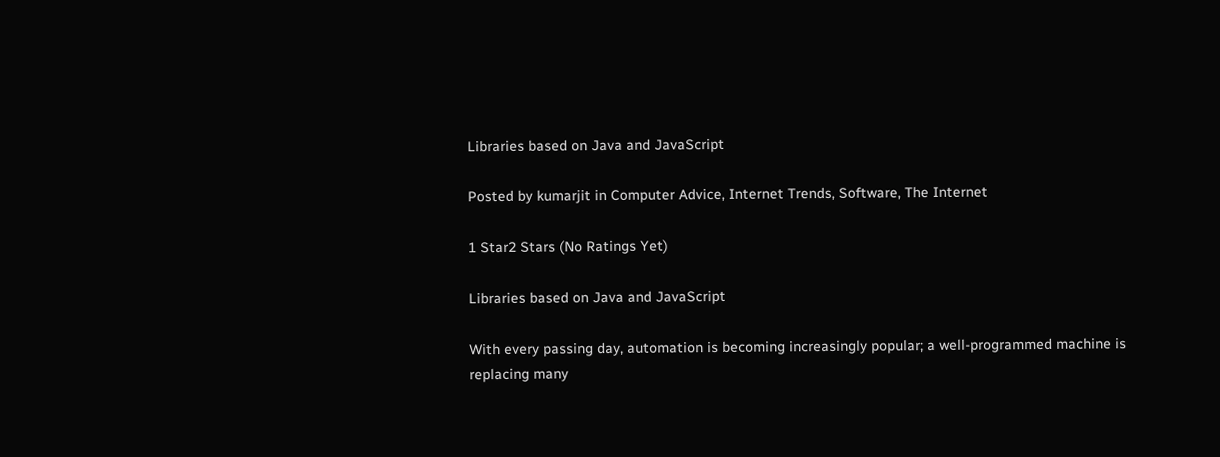Libraries based on Java and JavaScript

Posted by kumarjit in Computer Advice, Internet Trends, Software, The Internet

1 Star2 Stars (No Ratings Yet)

Libraries based on Java and JavaScript

With every passing day, automation is becoming increasingly popular; a well-programmed machine is replacing many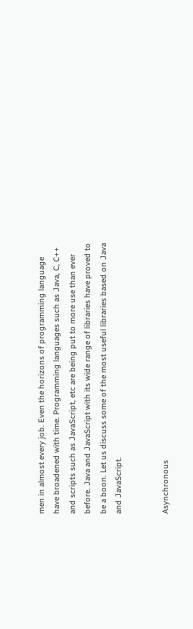men in almost every job. Even the horizons of programming language have broadened with time. Programming languages such as Java, C, C++ and scripts such as JavaScript, etc are being put to more use than ever before. Java and JavaScript with its wide range of libraries have proved to be a boon. Let us discuss some of the most useful libraries based on Java and JavaScript.


Asynchronous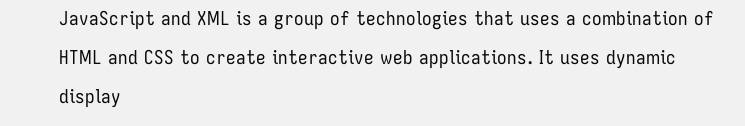JavaScript and XML is a group of technologies that uses a combination of HTML and CSS to create interactive web applications. It uses dynamic display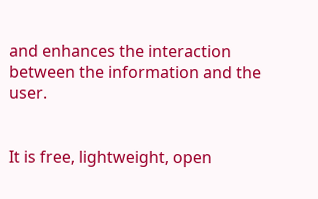and enhances the interaction between the information and the user.


It is free, lightweight, open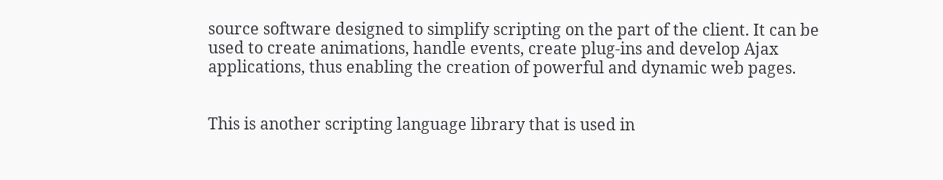source software designed to simplify scripting on the part of the client. It can be used to create animations, handle events, create plug-ins and develop Ajax applications, thus enabling the creation of powerful and dynamic web pages.


This is another scripting language library that is used in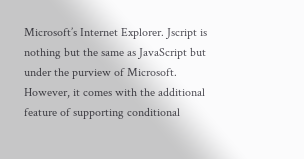Microsoft’s Internet Explorer. Jscript is nothing but the same as JavaScript but under the purview of Microsoft. However, it comes with the additional feature of supporting conditional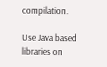compilation.

Use Java based libraries on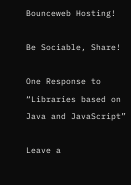Bounceweb Hosting!

Be Sociable, Share!

One Response to “Libraries based on Java and JavaScript”

Leave a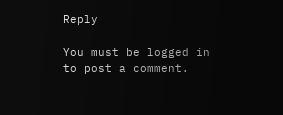Reply

You must be logged in to post a comment.